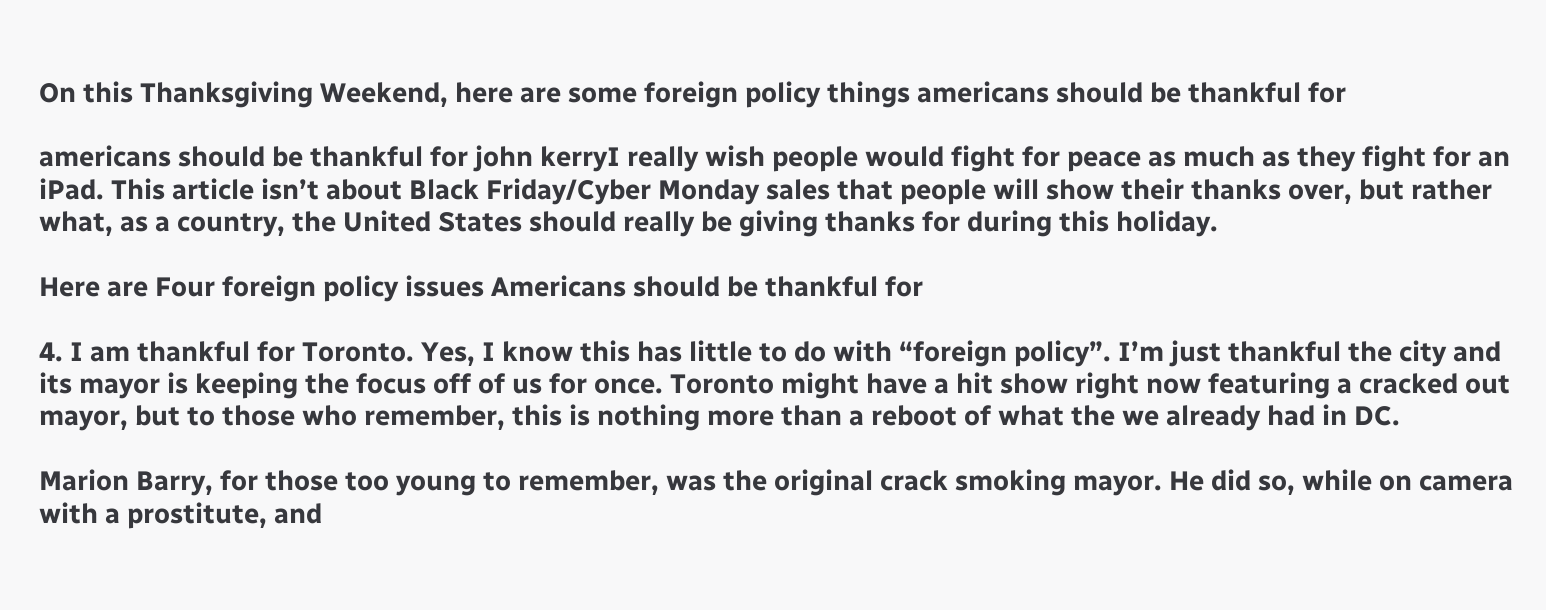On this Thanksgiving Weekend, here are some foreign policy things americans should be thankful for

americans should be thankful for john kerryI really wish people would fight for peace as much as they fight for an iPad. This article isn’t about Black Friday/Cyber Monday sales that people will show their thanks over, but rather what, as a country, the United States should really be giving thanks for during this holiday.

Here are Four foreign policy issues Americans should be thankful for

4. I am thankful for Toronto. Yes, I know this has little to do with “foreign policy”. I’m just thankful the city and its mayor is keeping the focus off of us for once. Toronto might have a hit show right now featuring a cracked out mayor, but to those who remember, this is nothing more than a reboot of what the we already had in DC.

Marion Barry, for those too young to remember, was the original crack smoking mayor. He did so, while on camera with a prostitute, and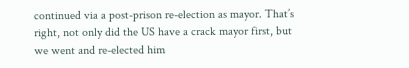continued via a post-prison re-election as mayor. That’s right, not only did the US have a crack mayor first, but we went and re-elected him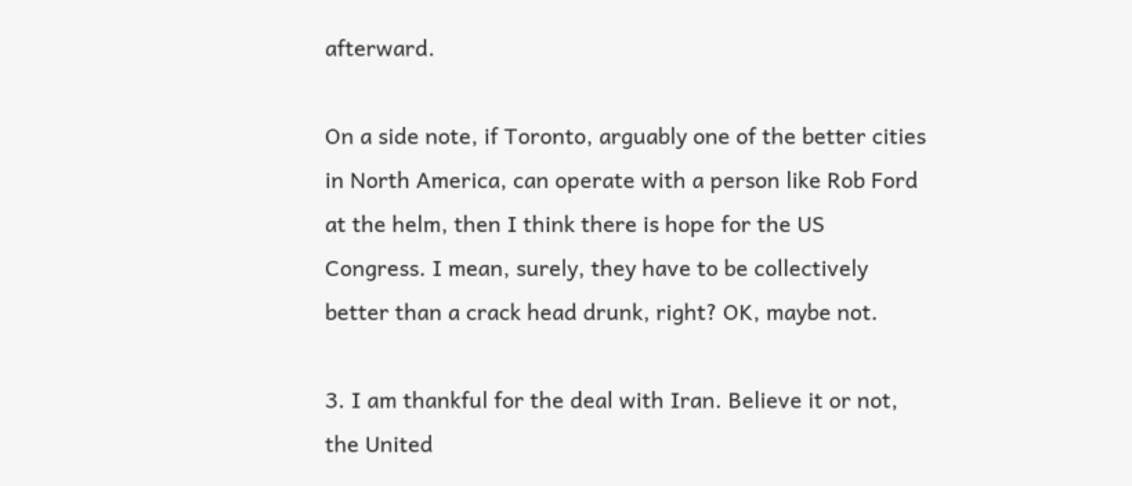afterward.

On a side note, if Toronto, arguably one of the better cities in North America, can operate with a person like Rob Ford at the helm, then I think there is hope for the US Congress. I mean, surely, they have to be collectively better than a crack head drunk, right? OK, maybe not.

3. I am thankful for the deal with Iran. Believe it or not, the United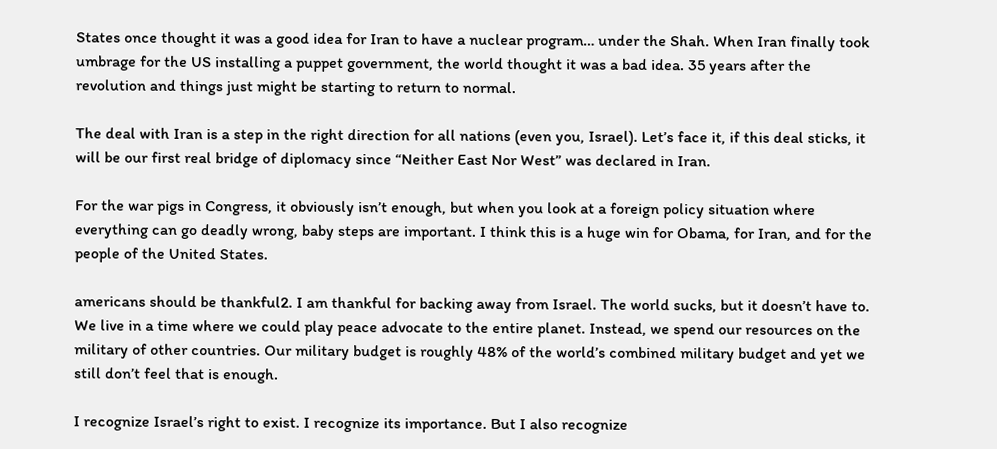States once thought it was a good idea for Iran to have a nuclear program… under the Shah. When Iran finally took umbrage for the US installing a puppet government, the world thought it was a bad idea. 35 years after the revolution and things just might be starting to return to normal.

The deal with Iran is a step in the right direction for all nations (even you, Israel). Let’s face it, if this deal sticks, it will be our first real bridge of diplomacy since “Neither East Nor West” was declared in Iran.

For the war pigs in Congress, it obviously isn’t enough, but when you look at a foreign policy situation where everything can go deadly wrong, baby steps are important. I think this is a huge win for Obama, for Iran, and for the people of the United States.

americans should be thankful2. I am thankful for backing away from Israel. The world sucks, but it doesn’t have to. We live in a time where we could play peace advocate to the entire planet. Instead, we spend our resources on the military of other countries. Our military budget is roughly 48% of the world’s combined military budget and yet we still don’t feel that is enough.

I recognize Israel’s right to exist. I recognize its importance. But I also recognize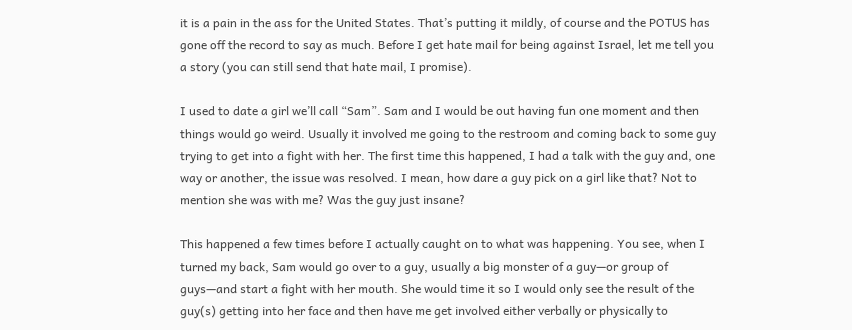it is a pain in the ass for the United States. That’s putting it mildly, of course and the POTUS has gone off the record to say as much. Before I get hate mail for being against Israel, let me tell you a story (you can still send that hate mail, I promise).

I used to date a girl we’ll call “Sam”. Sam and I would be out having fun one moment and then things would go weird. Usually it involved me going to the restroom and coming back to some guy trying to get into a fight with her. The first time this happened, I had a talk with the guy and, one way or another, the issue was resolved. I mean, how dare a guy pick on a girl like that? Not to mention she was with me? Was the guy just insane?

This happened a few times before I actually caught on to what was happening. You see, when I turned my back, Sam would go over to a guy, usually a big monster of a guy—or group of guys—and start a fight with her mouth. She would time it so I would only see the result of the guy(s) getting into her face and then have me get involved either verbally or physically to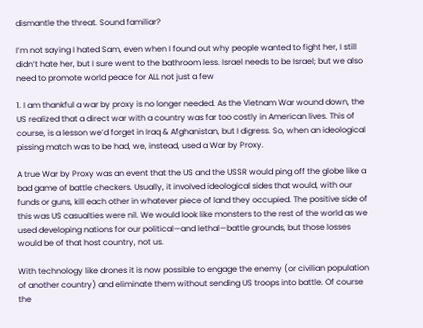dismantle the threat. Sound familiar?

I’m not saying I hated Sam, even when I found out why people wanted to fight her, I still didn’t hate her, but I sure went to the bathroom less. Israel needs to be Israel; but we also need to promote world peace for ALL not just a few

1. I am thankful a war by proxy is no longer needed. As the Vietnam War wound down, the US realized that a direct war with a country was far too costly in American lives. This of course, is a lesson we’d forget in Iraq & Afghanistan, but I digress. So, when an ideological pissing match was to be had, we, instead, used a War by Proxy.

A true War by Proxy was an event that the US and the USSR would ping off the globe like a bad game of battle checkers. Usually, it involved ideological sides that would, with our funds or guns, kill each other in whatever piece of land they occupied. The positive side of this was US casualties were nil. We would look like monsters to the rest of the world as we used developing nations for our political—and lethal—battle grounds, but those losses would be of that host country, not us.

With technology like drones it is now possible to engage the enemy (or civilian population of another country) and eliminate them without sending US troops into battle. Of course the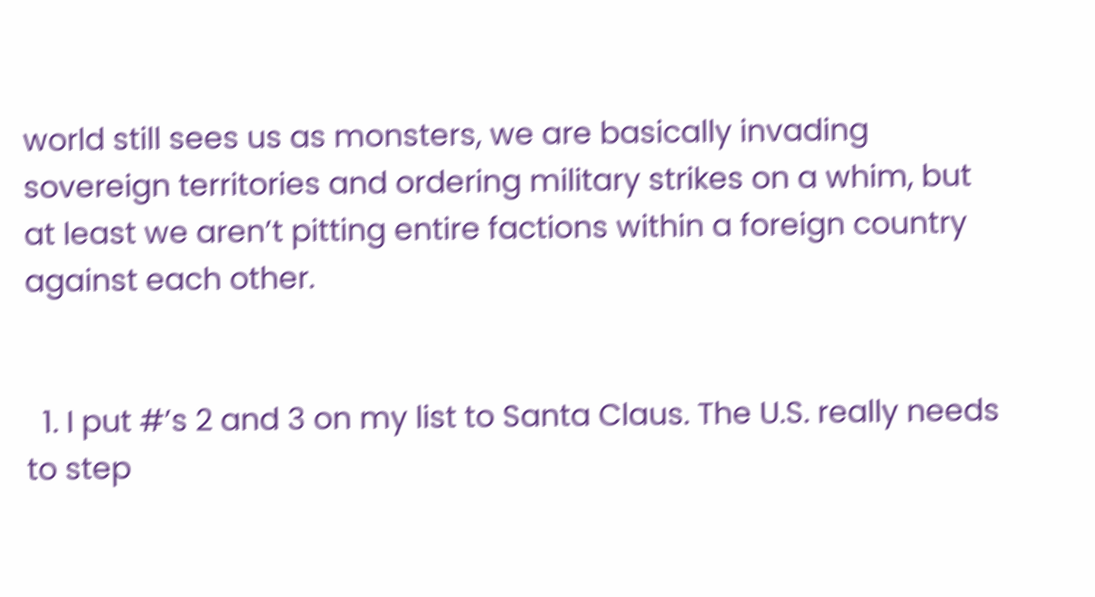world still sees us as monsters, we are basically invading sovereign territories and ordering military strikes on a whim, but at least we aren’t pitting entire factions within a foreign country against each other.


  1. I put #’s 2 and 3 on my list to Santa Claus. The U.S. really needs to step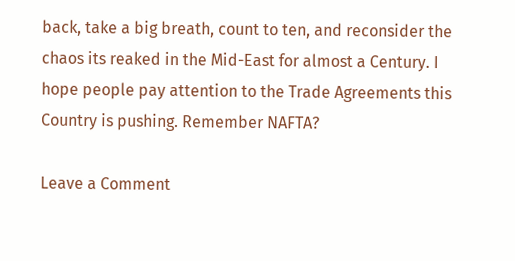back, take a big breath, count to ten, and reconsider the chaos its reaked in the Mid-East for almost a Century. I hope people pay attention to the Trade Agreements this Country is pushing. Remember NAFTA?

Leave a Comment